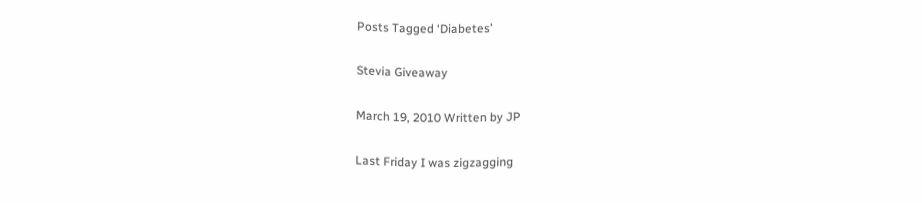Posts Tagged ‘Diabetes’

Stevia Giveaway

March 19, 2010 Written by JP

Last Friday I was zigzagging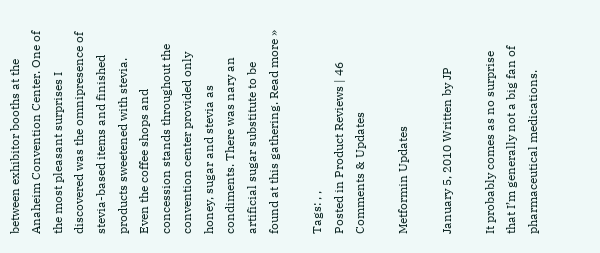between exhibitor booths at the Anaheim Convention Center. One of the most pleasant surprises I discovered was the omnipresence of stevia-based items and finished products sweetened with stevia. Even the coffee shops and concession stands throughout the convention center provided only honey, sugar and stevia as condiments. There was nary an artificial sugar substitute to be found at this gathering. Read more »

Tags: , ,
Posted in Product Reviews | 46 Comments & Updates

Metformin Updates

January 5, 2010 Written by JP

It probably comes as no surprise that I’m generally not a big fan of pharmaceutical medications.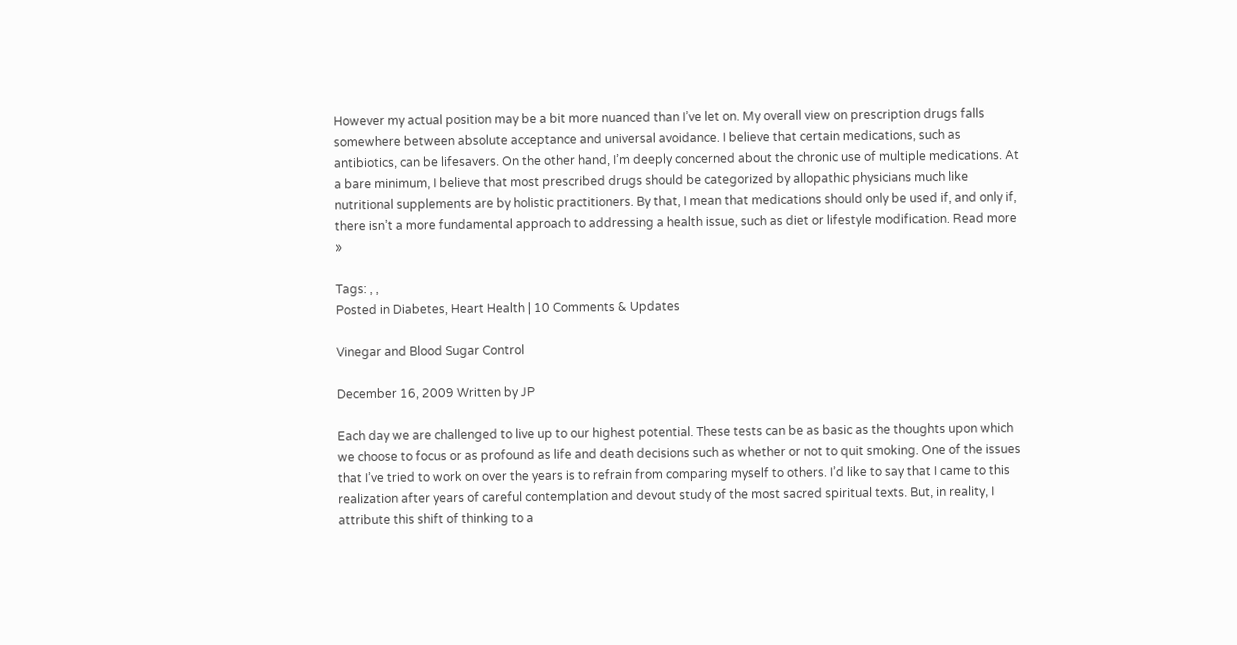However my actual position may be a bit more nuanced than I’ve let on. My overall view on prescription drugs falls somewhere between absolute acceptance and universal avoidance. I believe that certain medications, such as antibiotics, can be lifesavers. On the other hand, I’m deeply concerned about the chronic use of multiple medications. At a bare minimum, I believe that most prescribed drugs should be categorized by allopathic physicians much like nutritional supplements are by holistic practitioners. By that, I mean that medications should only be used if, and only if, there isn’t a more fundamental approach to addressing a health issue, such as diet or lifestyle modification. Read more »

Tags: , ,
Posted in Diabetes, Heart Health | 10 Comments & Updates

Vinegar and Blood Sugar Control

December 16, 2009 Written by JP

Each day we are challenged to live up to our highest potential. These tests can be as basic as the thoughts upon which we choose to focus or as profound as life and death decisions such as whether or not to quit smoking. One of the issues that I’ve tried to work on over the years is to refrain from comparing myself to others. I’d like to say that I came to this realization after years of careful contemplation and devout study of the most sacred spiritual texts. But, in reality, I attribute this shift of thinking to a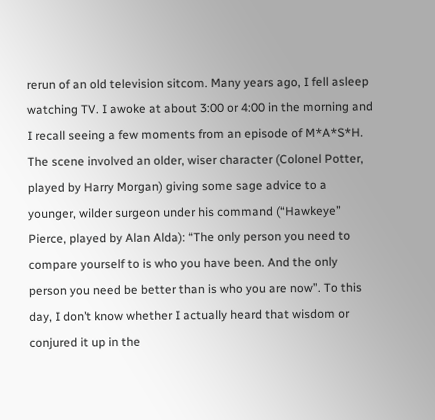rerun of an old television sitcom. Many years ago, I fell asleep watching TV. I awoke at about 3:00 or 4:00 in the morning and I recall seeing a few moments from an episode of M*A*S*H. The scene involved an older, wiser character (Colonel Potter, played by Harry Morgan) giving some sage advice to a younger, wilder surgeon under his command (“Hawkeye” Pierce, played by Alan Alda): “The only person you need to compare yourself to is who you have been. And the only person you need be better than is who you are now”. To this day, I don’t know whether I actually heard that wisdom or conjured it up in the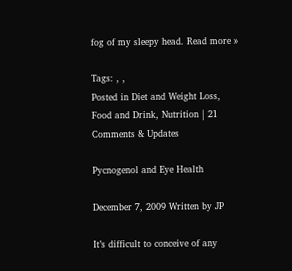fog of my sleepy head. Read more »

Tags: , ,
Posted in Diet and Weight Loss, Food and Drink, Nutrition | 21 Comments & Updates

Pycnogenol and Eye Health

December 7, 2009 Written by JP

It’s difficult to conceive of any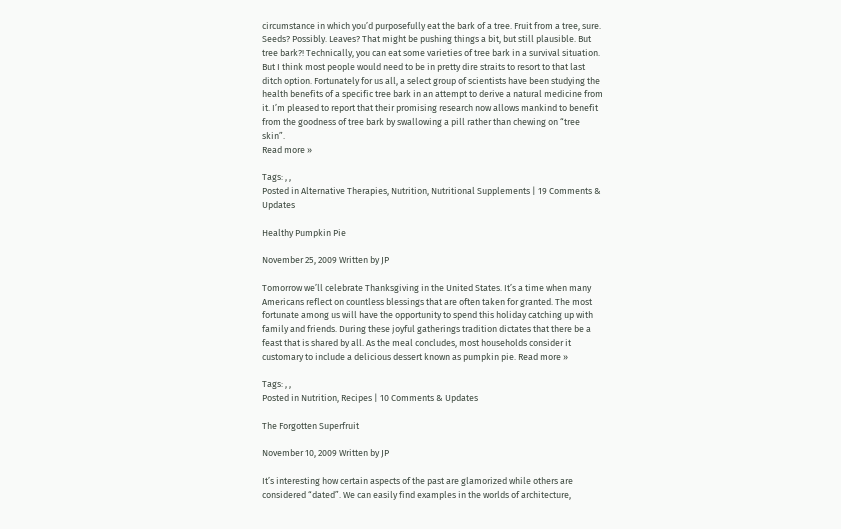circumstance in which you’d purposefully eat the bark of a tree. Fruit from a tree, sure. Seeds? Possibly. Leaves? That might be pushing things a bit, but still plausible. But tree bark?! Technically, you can eat some varieties of tree bark in a survival situation. But I think most people would need to be in pretty dire straits to resort to that last ditch option. Fortunately for us all, a select group of scientists have been studying the health benefits of a specific tree bark in an attempt to derive a natural medicine from it. I’m pleased to report that their promising research now allows mankind to benefit from the goodness of tree bark by swallowing a pill rather than chewing on “tree skin”.
Read more »

Tags: , ,
Posted in Alternative Therapies, Nutrition, Nutritional Supplements | 19 Comments & Updates

Healthy Pumpkin Pie

November 25, 2009 Written by JP

Tomorrow we’ll celebrate Thanksgiving in the United States. It’s a time when many Americans reflect on countless blessings that are often taken for granted. The most fortunate among us will have the opportunity to spend this holiday catching up with family and friends. During these joyful gatherings tradition dictates that there be a feast that is shared by all. As the meal concludes, most households consider it customary to include a delicious dessert known as pumpkin pie. Read more »

Tags: , ,
Posted in Nutrition, Recipes | 10 Comments & Updates

The Forgotten Superfruit

November 10, 2009 Written by JP

It’s interesting how certain aspects of the past are glamorized while others are considered “dated”. We can easily find examples in the worlds of architecture,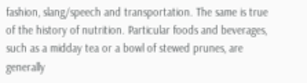fashion, slang/speech and transportation. The same is true of the history of nutrition. Particular foods and beverages, such as a midday tea or a bowl of stewed prunes, are generally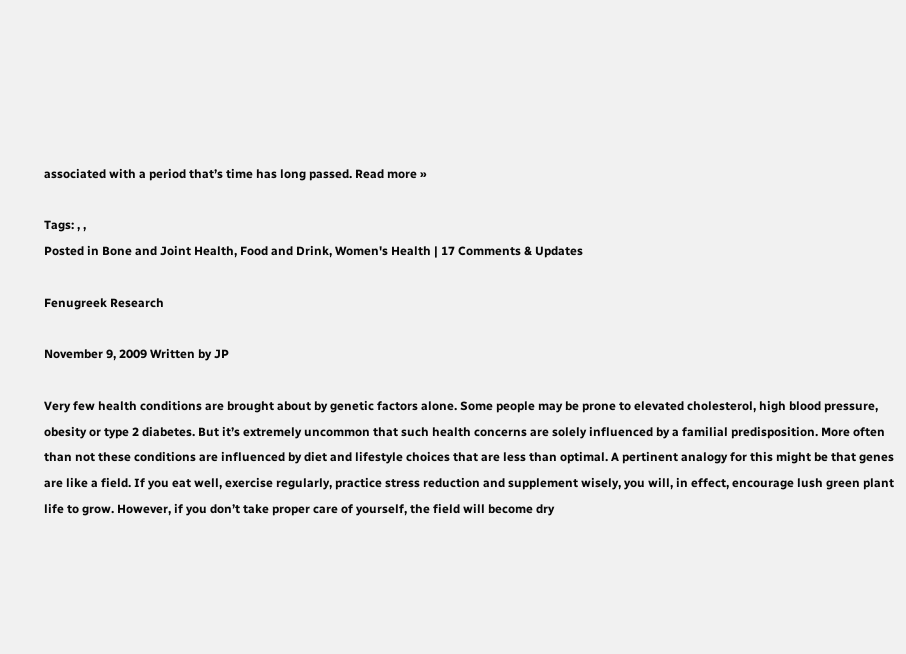associated with a period that’s time has long passed. Read more »

Tags: , ,
Posted in Bone and Joint Health, Food and Drink, Women's Health | 17 Comments & Updates

Fenugreek Research

November 9, 2009 Written by JP

Very few health conditions are brought about by genetic factors alone. Some people may be prone to elevated cholesterol, high blood pressure, obesity or type 2 diabetes. But it’s extremely uncommon that such health concerns are solely influenced by a familial predisposition. More often than not these conditions are influenced by diet and lifestyle choices that are less than optimal. A pertinent analogy for this might be that genes are like a field. If you eat well, exercise regularly, practice stress reduction and supplement wisely, you will, in effect, encourage lush green plant life to grow. However, if you don’t take proper care of yourself, the field will become dry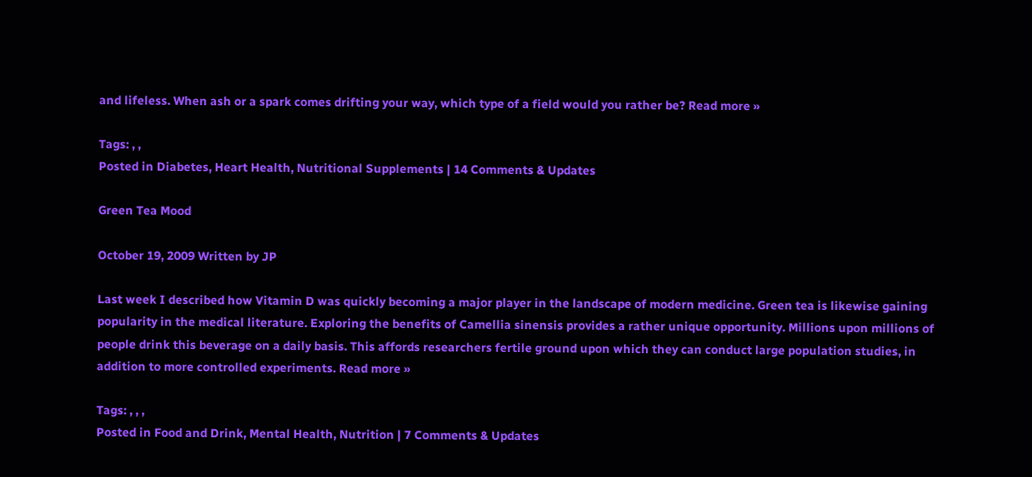and lifeless. When ash or a spark comes drifting your way, which type of a field would you rather be? Read more »

Tags: , ,
Posted in Diabetes, Heart Health, Nutritional Supplements | 14 Comments & Updates

Green Tea Mood

October 19, 2009 Written by JP

Last week I described how Vitamin D was quickly becoming a major player in the landscape of modern medicine. Green tea is likewise gaining popularity in the medical literature. Exploring the benefits of Camellia sinensis provides a rather unique opportunity. Millions upon millions of people drink this beverage on a daily basis. This affords researchers fertile ground upon which they can conduct large population studies, in addition to more controlled experiments. Read more »

Tags: , , ,
Posted in Food and Drink, Mental Health, Nutrition | 7 Comments & Updates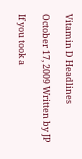Vitamin D Headlines

October 17, 2009 Written by JP

If you took a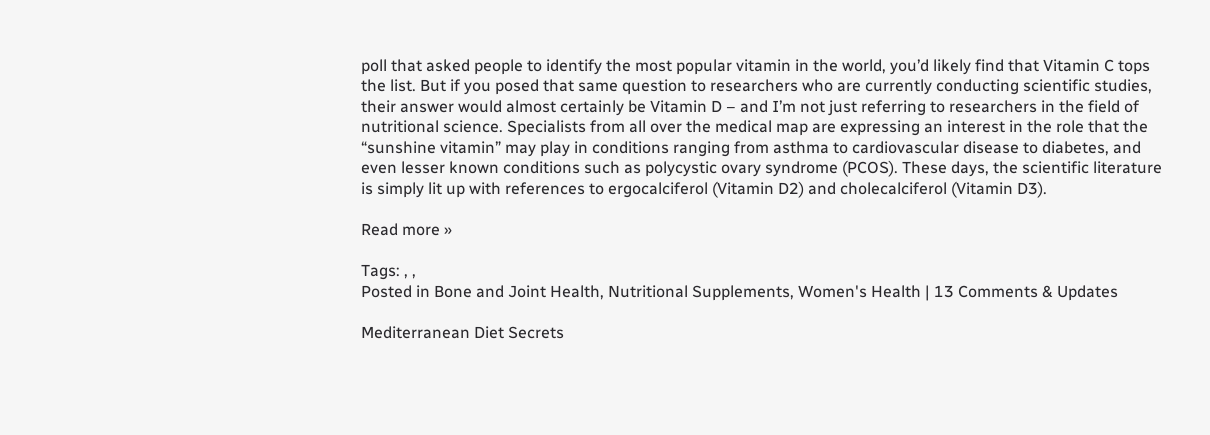poll that asked people to identify the most popular vitamin in the world, you’d likely find that Vitamin C tops the list. But if you posed that same question to researchers who are currently conducting scientific studies, their answer would almost certainly be Vitamin D – and I’m not just referring to researchers in the field of nutritional science. Specialists from all over the medical map are expressing an interest in the role that the “sunshine vitamin” may play in conditions ranging from asthma to cardiovascular disease to diabetes, and even lesser known conditions such as polycystic ovary syndrome (PCOS). These days, the scientific literature is simply lit up with references to ergocalciferol (Vitamin D2) and cholecalciferol (Vitamin D3).

Read more »

Tags: , ,
Posted in Bone and Joint Health, Nutritional Supplements, Women's Health | 13 Comments & Updates

Mediterranean Diet Secrets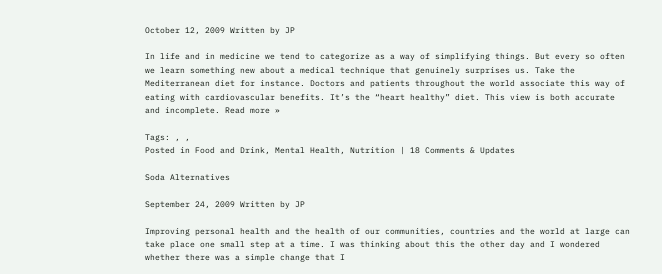October 12, 2009 Written by JP

In life and in medicine we tend to categorize as a way of simplifying things. But every so often we learn something new about a medical technique that genuinely surprises us. Take the Mediterranean diet for instance. Doctors and patients throughout the world associate this way of eating with cardiovascular benefits. It’s the “heart healthy” diet. This view is both accurate and incomplete. Read more »

Tags: , ,
Posted in Food and Drink, Mental Health, Nutrition | 18 Comments & Updates

Soda Alternatives

September 24, 2009 Written by JP

Improving personal health and the health of our communities, countries and the world at large can take place one small step at a time. I was thinking about this the other day and I wondered whether there was a simple change that I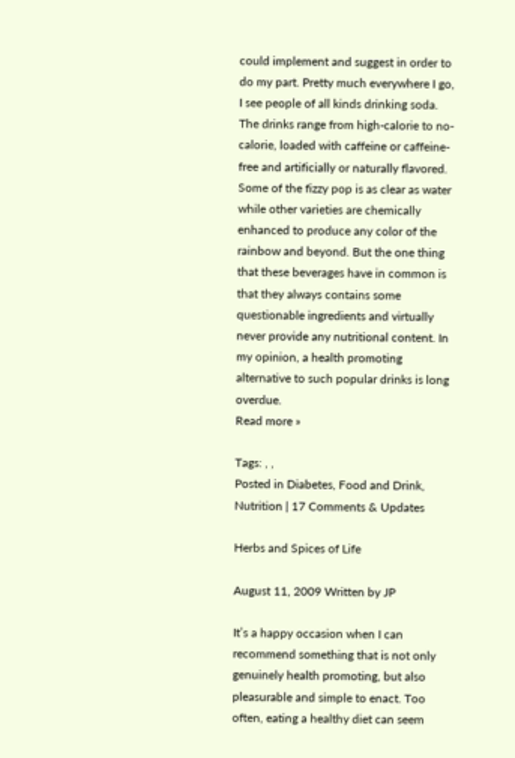could implement and suggest in order to do my part. Pretty much everywhere I go, I see people of all kinds drinking soda. The drinks range from high-calorie to no-calorie, loaded with caffeine or caffeine-free and artificially or naturally flavored. Some of the fizzy pop is as clear as water while other varieties are chemically enhanced to produce any color of the rainbow and beyond. But the one thing that these beverages have in common is that they always contains some questionable ingredients and virtually never provide any nutritional content. In my opinion, a health promoting alternative to such popular drinks is long overdue.
Read more »

Tags: , ,
Posted in Diabetes, Food and Drink, Nutrition | 17 Comments & Updates

Herbs and Spices of Life

August 11, 2009 Written by JP

It’s a happy occasion when I can recommend something that is not only genuinely health promoting, but also pleasurable and simple to enact. Too often, eating a healthy diet can seem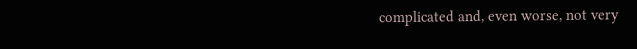complicated and, even worse, not very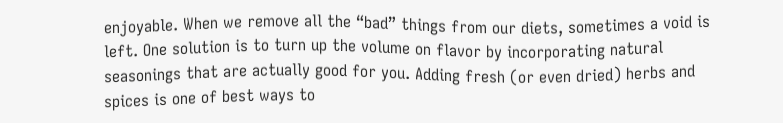enjoyable. When we remove all the “bad” things from our diets, sometimes a void is left. One solution is to turn up the volume on flavor by incorporating natural seasonings that are actually good for you. Adding fresh (or even dried) herbs and spices is one of best ways to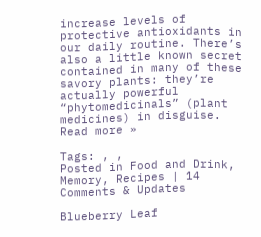increase levels of protective antioxidants in our daily routine. There’s also a little known secret contained in many of these savory plants: they’re actually powerful “phytomedicinals” (plant medicines) in disguise. Read more »

Tags: , ,
Posted in Food and Drink, Memory, Recipes | 14 Comments & Updates

Blueberry Leaf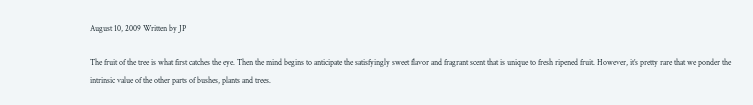August 10, 2009 Written by JP

The fruit of the tree is what first catches the eye. Then the mind begins to anticipate the satisfyingly sweet flavor and fragrant scent that is unique to fresh ripened fruit. However, it’s pretty rare that we ponder the intrinsic value of the other parts of bushes, plants and trees.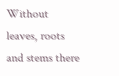Without leaves, roots and stems there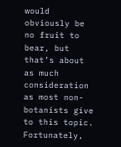would obviously be no fruit to bear, but that’s about as much consideration as most non-botanists give to this topic. Fortunately,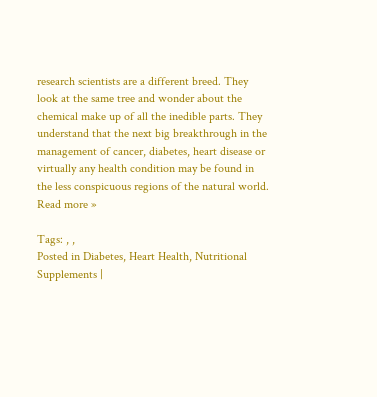research scientists are a different breed. They look at the same tree and wonder about the chemical make up of all the inedible parts. They understand that the next big breakthrough in the management of cancer, diabetes, heart disease or virtually any health condition may be found in the less conspicuous regions of the natural world. Read more »

Tags: , ,
Posted in Diabetes, Heart Health, Nutritional Supplements |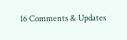16 Comments & Updates